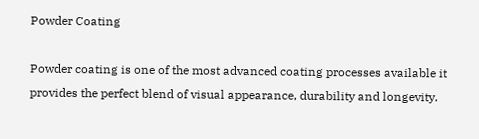Powder Coating

Powder coating is one of the most advanced coating processes available it provides the perfect blend of visual appearance, durability and longevity.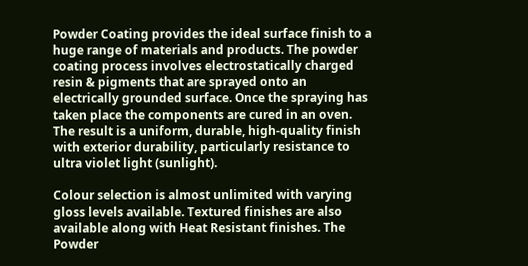Powder Coating provides the ideal surface finish to a huge range of materials and products. The powder coating process involves electrostatically charged resin & pigments that are sprayed onto an electrically grounded surface. Once the spraying has taken place the components are cured in an oven. The result is a uniform, durable, high-quality finish with exterior durability, particularly resistance to ultra violet light (sunlight).

Colour selection is almost unlimited with varying gloss levels available. Textured finishes are also available along with Heat Resistant finishes. The Powder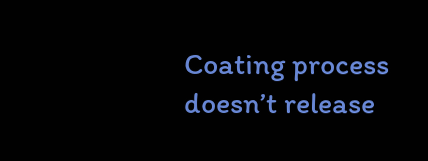Coating process doesn’t release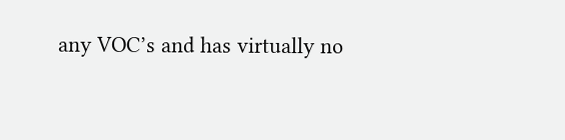any VOC’s and has virtually no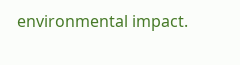environmental impact.